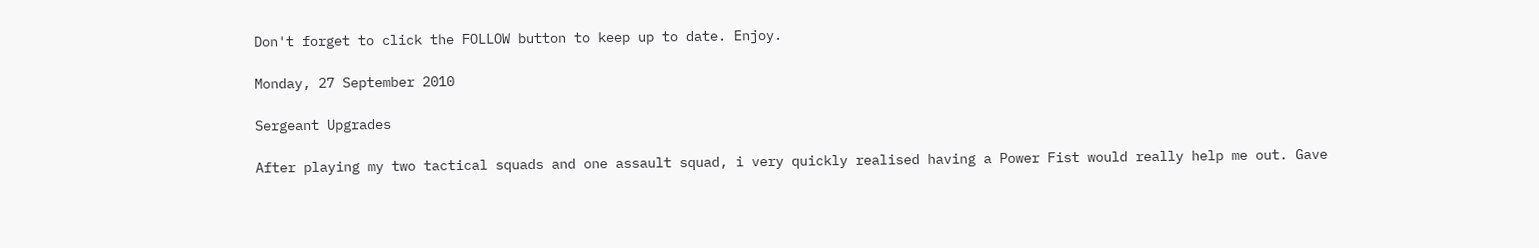Don't forget to click the FOLLOW button to keep up to date. Enjoy.

Monday, 27 September 2010

Sergeant Upgrades

After playing my two tactical squads and one assault squad, i very quickly realised having a Power Fist would really help me out. Gave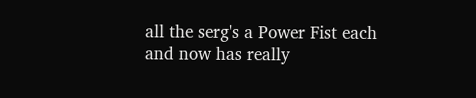all the serg's a Power Fist each and now has really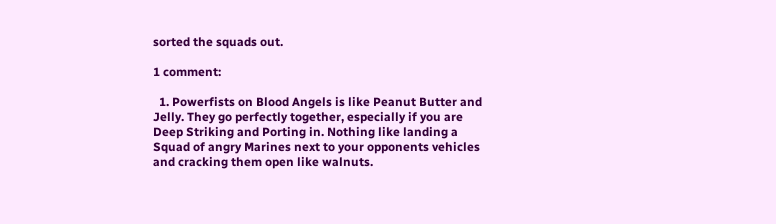sorted the squads out.

1 comment:

  1. Powerfists on Blood Angels is like Peanut Butter and Jelly. They go perfectly together, especially if you are Deep Striking and Porting in. Nothing like landing a Squad of angry Marines next to your opponents vehicles and cracking them open like walnuts.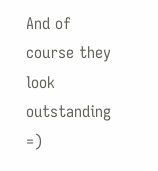And of course they look outstanding =)